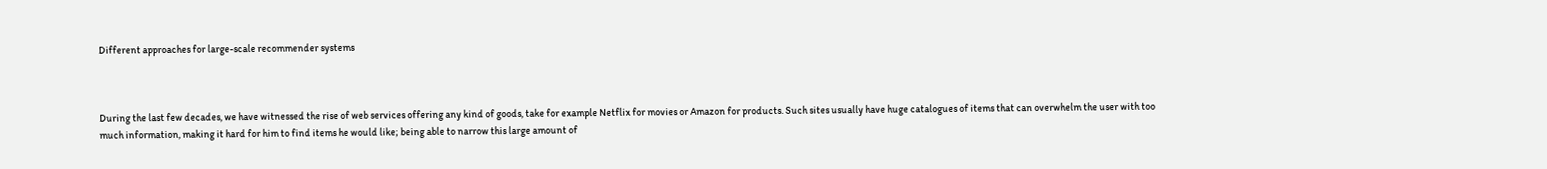Different approaches for large-scale recommender systems



During the last few decades, we have witnessed the rise of web services offering any kind of goods, take for example Netflix for movies or Amazon for products. Such sites usually have huge catalogues of items that can overwhelm the user with too much information, making it hard for him to find items he would like; being able to narrow this large amount of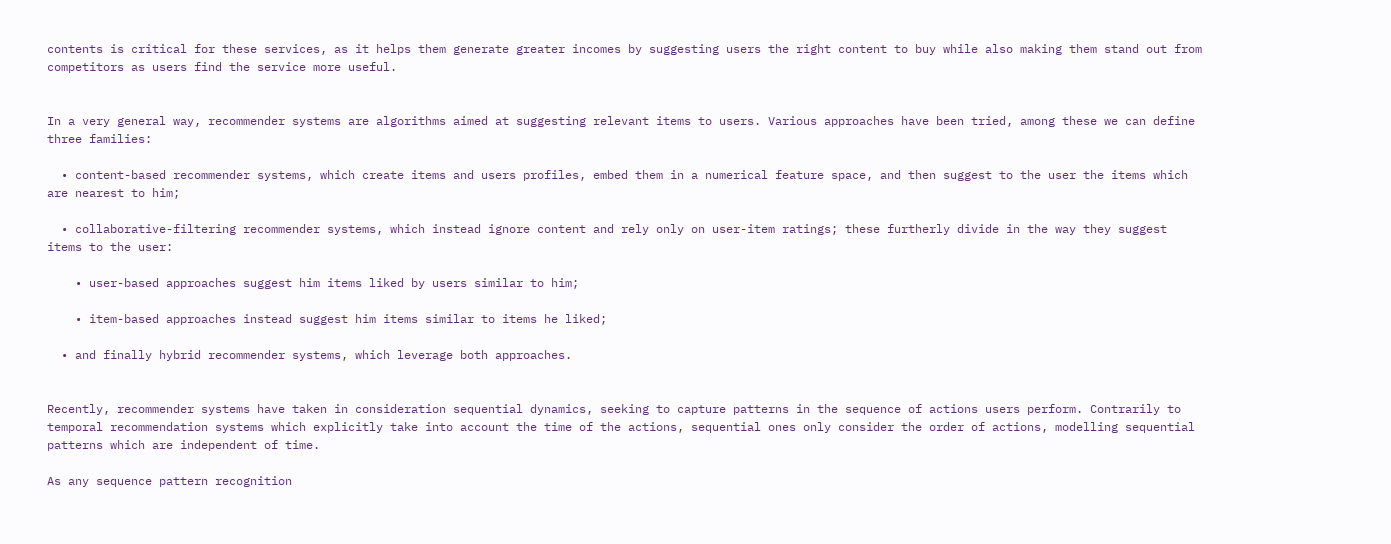contents is critical for these services, as it helps them generate greater incomes by suggesting users the right content to buy while also making them stand out from competitors as users find the service more useful.


In a very general way, recommender systems are algorithms aimed at suggesting relevant items to users. Various approaches have been tried, among these we can define three families:

  • content-based recommender systems, which create items and users profiles, embed them in a numerical feature space, and then suggest to the user the items which are nearest to him;

  • collaborative-filtering recommender systems, which instead ignore content and rely only on user-item ratings; these furtherly divide in the way they suggest items to the user:

    • user-based approaches suggest him items liked by users similar to him;

    • item-based approaches instead suggest him items similar to items he liked;

  • and finally hybrid recommender systems, which leverage both approaches.


Recently, recommender systems have taken in consideration sequential dynamics, seeking to capture patterns in the sequence of actions users perform. Contrarily to temporal recommendation systems which explicitly take into account the time of the actions, sequential ones only consider the order of actions, modelling sequential patterns which are independent of time.

As any sequence pattern recognition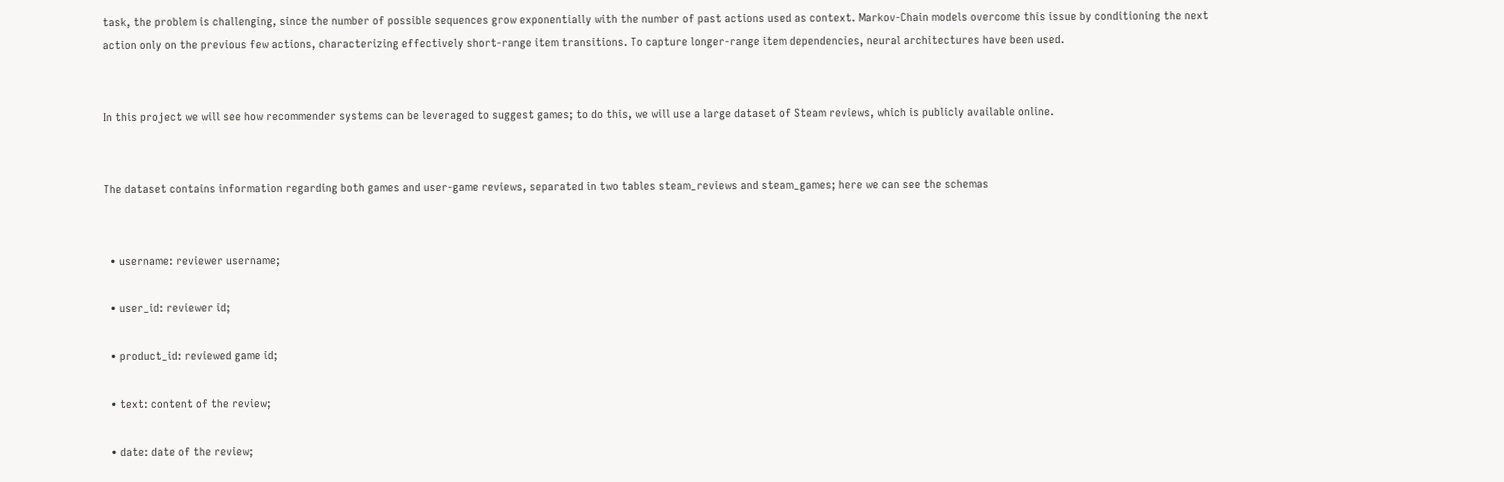task, the problem is challenging, since the number of possible sequences grow exponentially with the number of past actions used as context. Markov-Chain models overcome this issue by conditioning the next action only on the previous few actions, characterizing effectively short-range item transitions. To capture longer-range item dependencies, neural architectures have been used.


In this project we will see how recommender systems can be leveraged to suggest games; to do this, we will use a large dataset of Steam reviews, which is publicly available online.


The dataset contains information regarding both games and user-game reviews, separated in two tables steam_reviews and steam_games; here we can see the schemas


  • username: reviewer username;

  • user_id: reviewer id;

  • product_id: reviewed game id;

  • text: content of the review;

  • date: date of the review;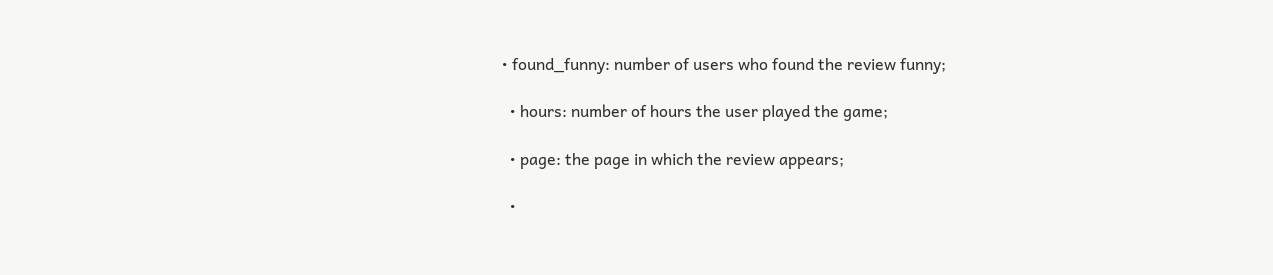• found_funny: number of users who found the review funny;

  • hours: number of hours the user played the game;

  • page: the page in which the review appears;

  •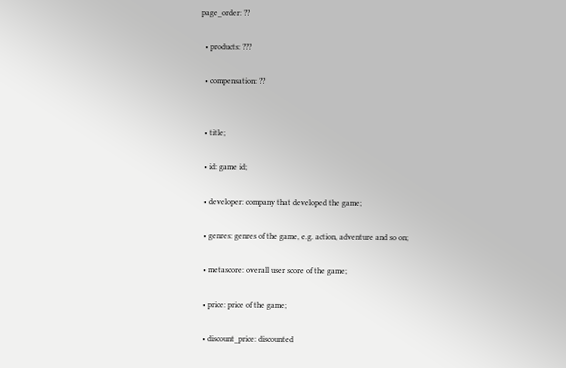page_order: ??

  • products: ???

  • compensation: ??


  • title;

  • id: game id;

  • developer: company that developed the game;

  • genres: genres of the game, e.g. action, adventure and so on;

  • metascore: overall user score of the game;

  • price: price of the game;

  • discount_price: discounted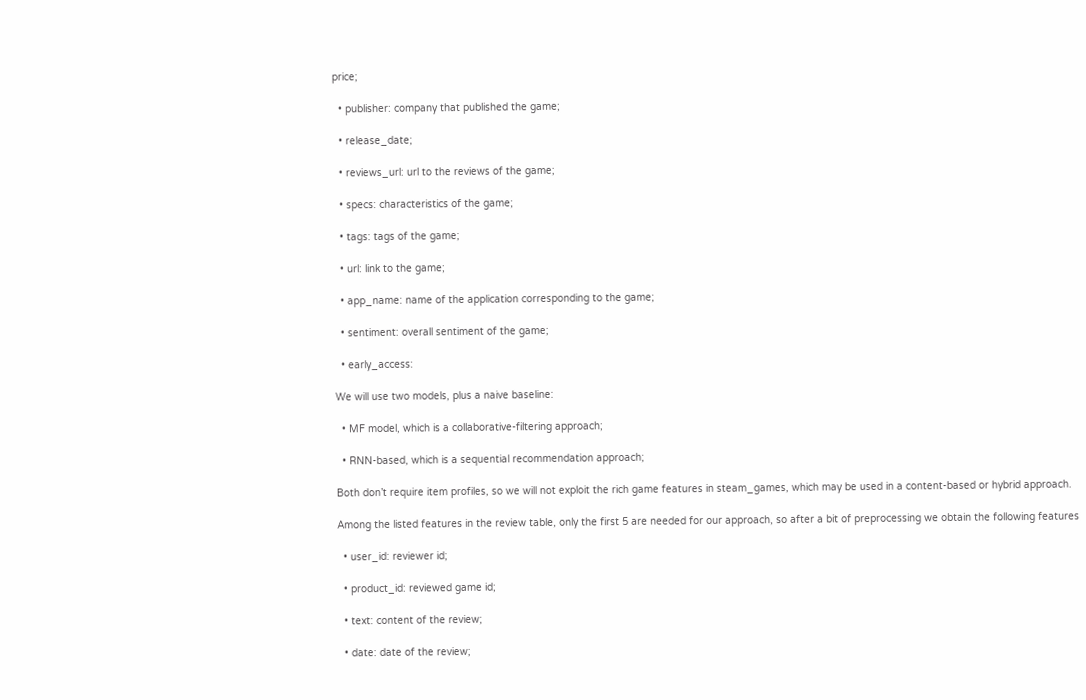price;

  • publisher: company that published the game;

  • release_date;

  • reviews_url: url to the reviews of the game;

  • specs: characteristics of the game;

  • tags: tags of the game;

  • url: link to the game;

  • app_name: name of the application corresponding to the game;

  • sentiment: overall sentiment of the game;

  • early_access:

We will use two models, plus a naive baseline:

  • MF model, which is a collaborative-filtering approach;

  • RNN-based, which is a sequential recommendation approach;

Both don’t require item profiles, so we will not exploit the rich game features in steam_games, which may be used in a content-based or hybrid approach.

Among the listed features in the review table, only the first 5 are needed for our approach, so after a bit of preprocessing we obtain the following features

  • user_id: reviewer id;

  • product_id: reviewed game id;

  • text: content of the review;

  • date: date of the review;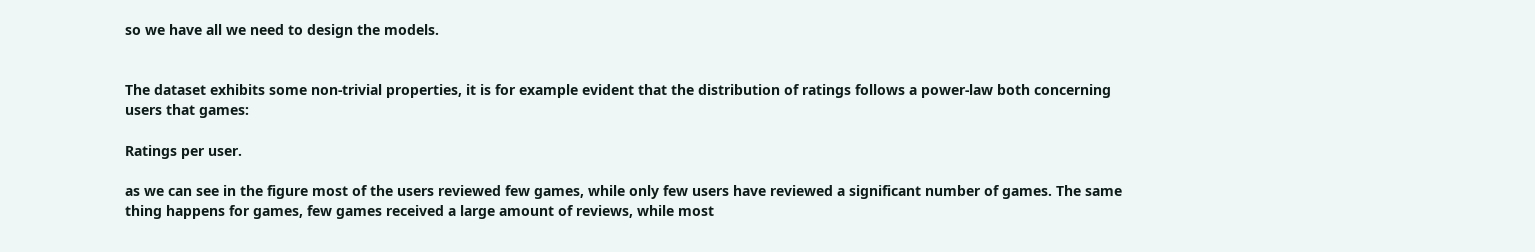so we have all we need to design the models.


The dataset exhibits some non-trivial properties, it is for example evident that the distribution of ratings follows a power-law both concerning users that games:

Ratings per user.

as we can see in the figure most of the users reviewed few games, while only few users have reviewed a significant number of games. The same thing happens for games, few games received a large amount of reviews, while most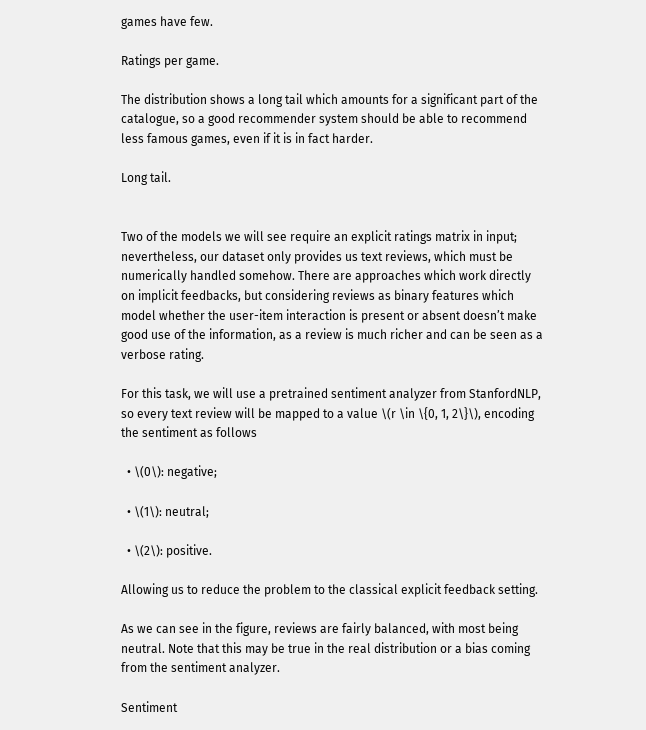games have few.

Ratings per game.

The distribution shows a long tail which amounts for a significant part of the catalogue, so a good recommender system should be able to recommend less famous games, even if it is in fact harder.

Long tail.


Two of the models we will see require an explicit ratings matrix in input; nevertheless, our dataset only provides us text reviews, which must be numerically handled somehow. There are approaches which work directly on implicit feedbacks, but considering reviews as binary features which model whether the user-item interaction is present or absent doesn’t make good use of the information, as a review is much richer and can be seen as a verbose rating.

For this task, we will use a pretrained sentiment analyzer from StanfordNLP, so every text review will be mapped to a value \(r \in \{0, 1, 2\}\), encoding the sentiment as follows

  • \(0\): negative;

  • \(1\): neutral;

  • \(2\): positive.

Allowing us to reduce the problem to the classical explicit feedback setting.

As we can see in the figure, reviews are fairly balanced, with most being neutral. Note that this may be true in the real distribution or a bias coming from the sentiment analyzer.

Sentiment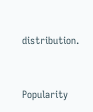distribution.


Popularity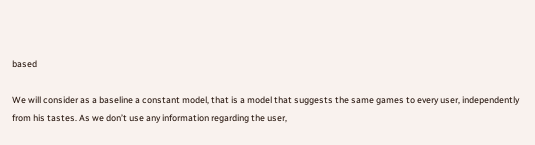based

We will consider as a baseline a constant model, that is a model that suggests the same games to every user, independently from his tastes. As we don’t use any information regarding the user,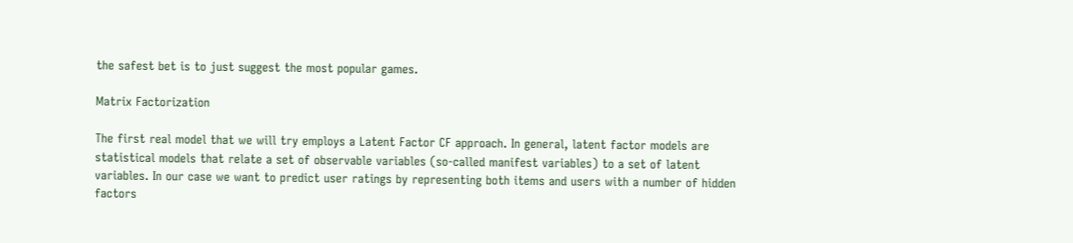the safest bet is to just suggest the most popular games.

Matrix Factorization

The first real model that we will try employs a Latent Factor CF approach. In general, latent factor models are statistical models that relate a set of observable variables (so-called manifest variables) to a set of latent variables. In our case we want to predict user ratings by representing both items and users with a number of hidden factors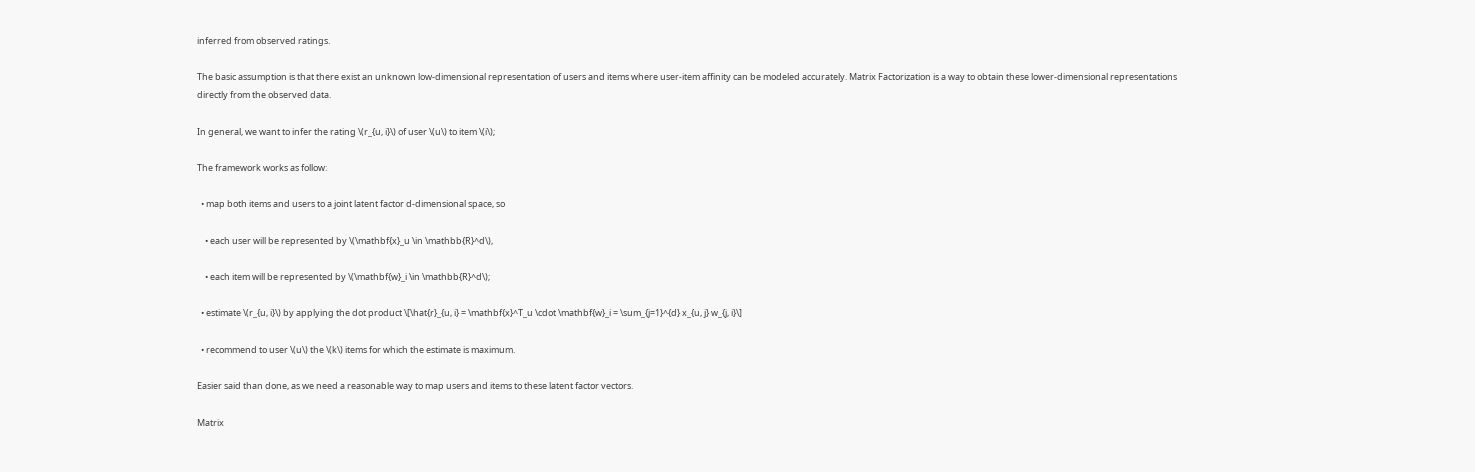inferred from observed ratings.

The basic assumption is that there exist an unknown low-dimensional representation of users and items where user-item affinity can be modeled accurately. Matrix Factorization is a way to obtain these lower-dimensional representations directly from the observed data.

In general, we want to infer the rating \(r_{u, i}\) of user \(u\) to item \(i\);

The framework works as follow:

  • map both items and users to a joint latent factor d-dimensional space, so

    • each user will be represented by \(\mathbf{x}_u \in \mathbb{R}^d\),

    • each item will be represented by \(\mathbf{w}_i \in \mathbb{R}^d\);

  • estimate \(r_{u, i}\) by applying the dot product \[\hat{r}_{u, i} = \mathbf{x}^T_u \cdot \mathbf{w}_i = \sum_{j=1}^{d} x_{u, j} w_{j, i}\]

  • recommend to user \(u\) the \(k\) items for which the estimate is maximum.

Easier said than done, as we need a reasonable way to map users and items to these latent factor vectors.

Matrix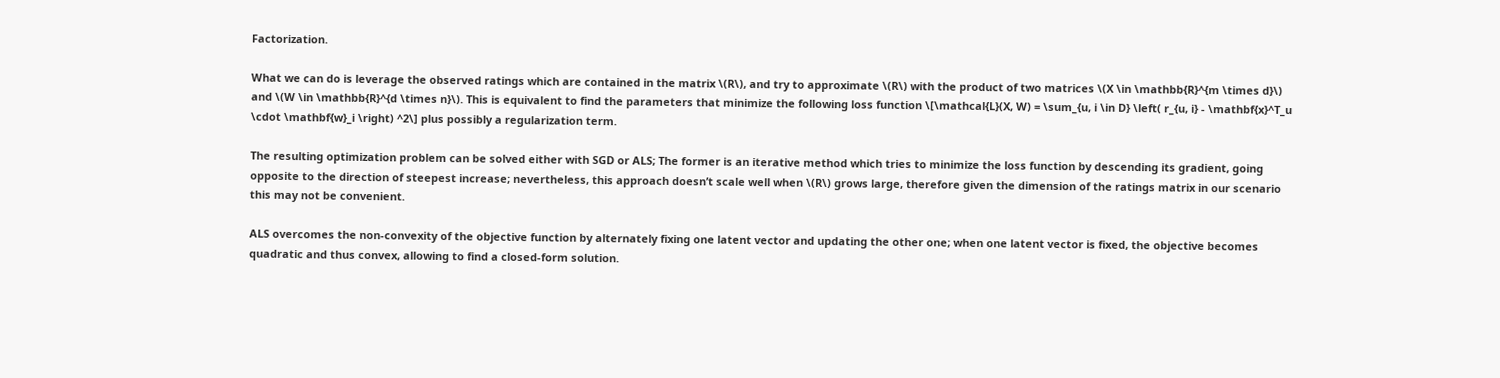Factorization.

What we can do is leverage the observed ratings which are contained in the matrix \(R\), and try to approximate \(R\) with the product of two matrices \(X \in \mathbb{R}^{m \times d}\) and \(W \in \mathbb{R}^{d \times n}\). This is equivalent to find the parameters that minimize the following loss function \[\mathcal{L}(X, W) = \sum_{u, i \in D} \left( r_{u, i} - \mathbf{x}^T_u \cdot \mathbf{w}_i \right) ^2\] plus possibly a regularization term.

The resulting optimization problem can be solved either with SGD or ALS; The former is an iterative method which tries to minimize the loss function by descending its gradient, going opposite to the direction of steepest increase; nevertheless, this approach doesn’t scale well when \(R\) grows large, therefore given the dimension of the ratings matrix in our scenario this may not be convenient.

ALS overcomes the non-convexity of the objective function by alternately fixing one latent vector and updating the other one; when one latent vector is fixed, the objective becomes quadratic and thus convex, allowing to find a closed-form solution.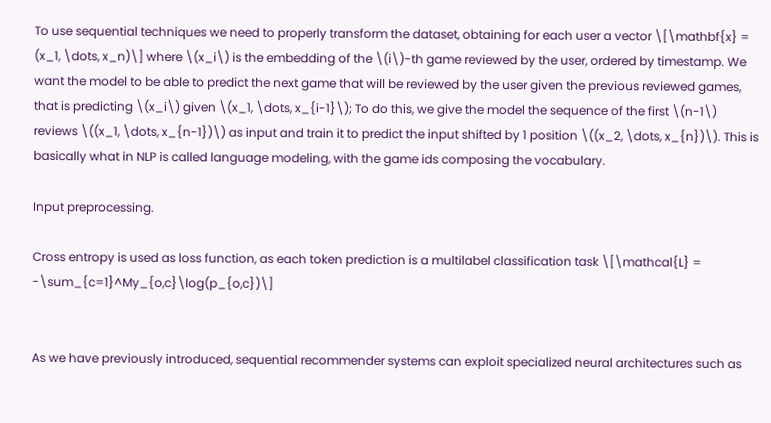To use sequential techniques we need to properly transform the dataset, obtaining for each user a vector \[\mathbf{x} = (x_1, \dots, x_n)\] where \(x_i\) is the embedding of the \(i\)-th game reviewed by the user, ordered by timestamp. We want the model to be able to predict the next game that will be reviewed by the user given the previous reviewed games, that is predicting \(x_i\) given \(x_1, \dots, x_{i-1}\); To do this, we give the model the sequence of the first \(n-1\) reviews \((x_1, \dots, x_{n-1})\) as input and train it to predict the input shifted by 1 position \((x_2, \dots, x_{n})\). This is basically what in NLP is called language modeling, with the game ids composing the vocabulary.

Input preprocessing.

Cross entropy is used as loss function, as each token prediction is a multilabel classification task \[\mathcal{L} = -\sum_{c=1}^My_{o,c}\log(p_{o,c})\]


As we have previously introduced, sequential recommender systems can exploit specialized neural architectures such as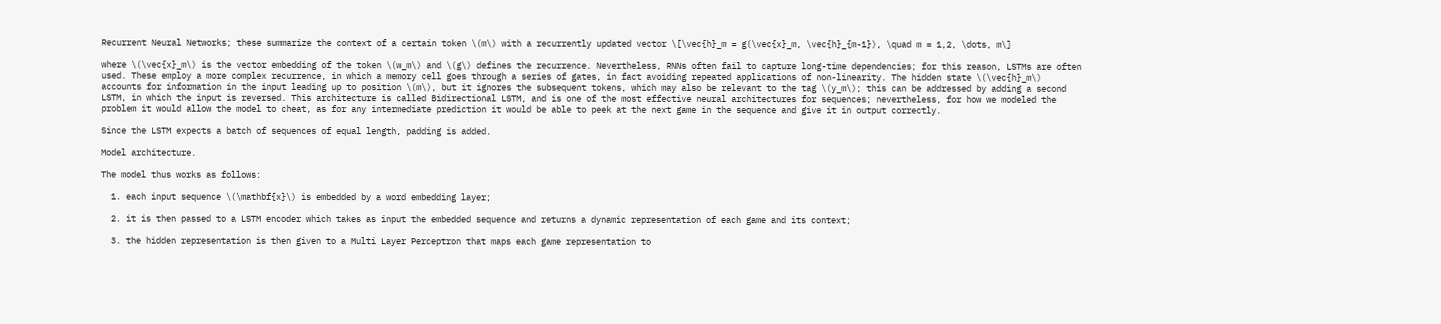Recurrent Neural Networks; these summarize the context of a certain token \(m\) with a recurrently updated vector \[\vec{h}_m = g(\vec{x}_m, \vec{h}_{m-1}), \quad m = 1,2, \dots, m\]

where \(\vec{x}_m\) is the vector embedding of the token \(w_m\) and \(g\) defines the recurrence. Nevertheless, RNNs often fail to capture long-time dependencies; for this reason, LSTMs are often used. These employ a more complex recurrence, in which a memory cell goes through a series of gates, in fact avoiding repeated applications of non-linearity. The hidden state \(\vec{h}_m\) accounts for information in the input leading up to position \(m\), but it ignores the subsequent tokens, which may also be relevant to the tag \(y_m\); this can be addressed by adding a second LSTM, in which the input is reversed. This architecture is called Bidirectional LSTM, and is one of the most effective neural architectures for sequences; nevertheless, for how we modeled the problem it would allow the model to cheat, as for any intermediate prediction it would be able to peek at the next game in the sequence and give it in output correctly.

Since the LSTM expects a batch of sequences of equal length, padding is added.

Model architecture.

The model thus works as follows:

  1. each input sequence \(\mathbf{x}\) is embedded by a word embedding layer;

  2. it is then passed to a LSTM encoder which takes as input the embedded sequence and returns a dynamic representation of each game and its context;

  3. the hidden representation is then given to a Multi Layer Perceptron that maps each game representation to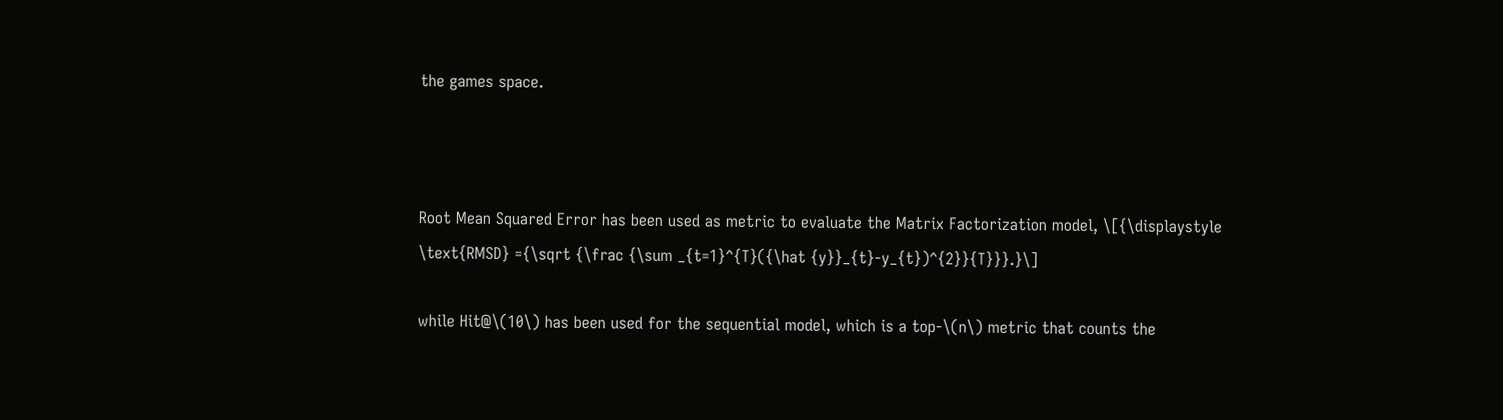the games space.



Root Mean Squared Error has been used as metric to evaluate the Matrix Factorization model, \[{\displaystyle \text{RMSD} ={\sqrt {\frac {\sum _{t=1}^{T}({\hat {y}}_{t}-y_{t})^{2}}{T}}}.}\]

while Hit@\(10\) has been used for the sequential model, which is a top-\(n\) metric that counts the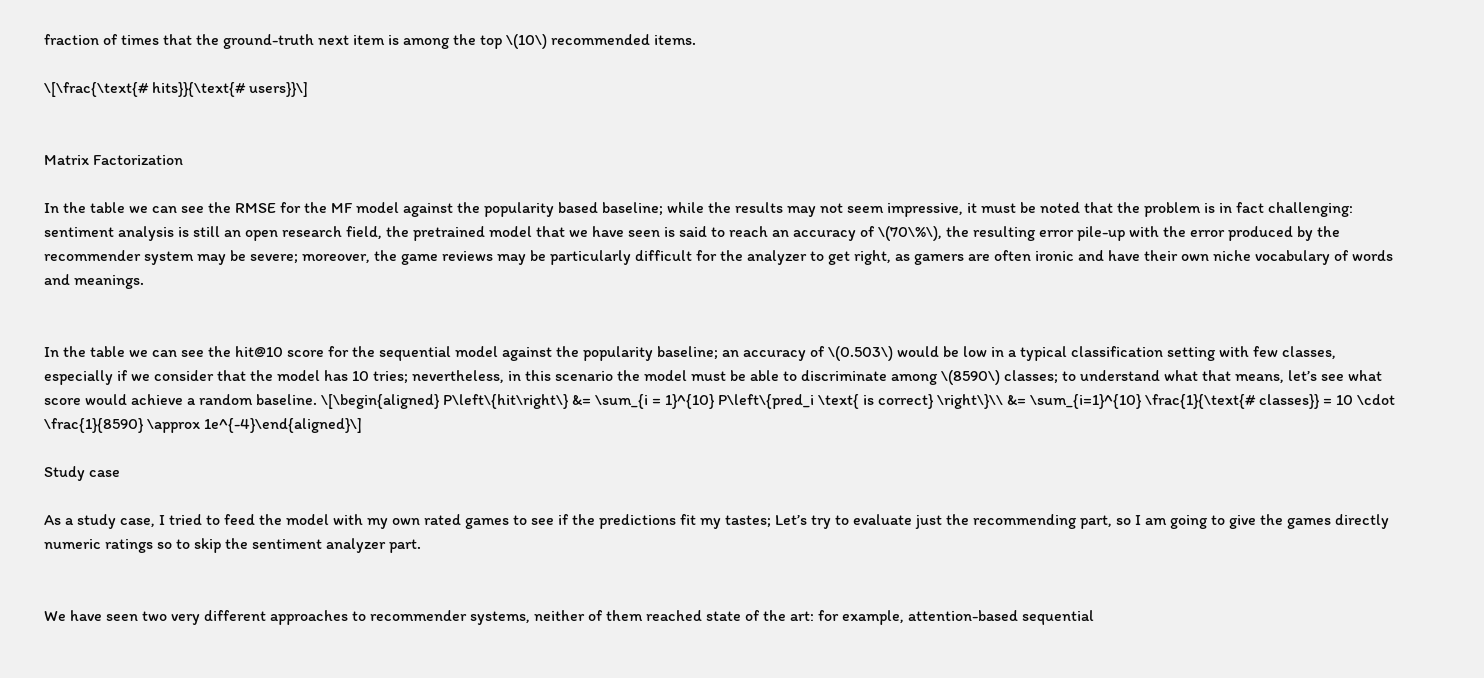fraction of times that the ground-truth next item is among the top \(10\) recommended items.

\[\frac{\text{# hits}}{\text{# users}}\]


Matrix Factorization

In the table we can see the RMSE for the MF model against the popularity based baseline; while the results may not seem impressive, it must be noted that the problem is in fact challenging: sentiment analysis is still an open research field, the pretrained model that we have seen is said to reach an accuracy of \(70\%\), the resulting error pile-up with the error produced by the recommender system may be severe; moreover, the game reviews may be particularly difficult for the analyzer to get right, as gamers are often ironic and have their own niche vocabulary of words and meanings.


In the table we can see the hit@10 score for the sequential model against the popularity baseline; an accuracy of \(0.503\) would be low in a typical classification setting with few classes, especially if we consider that the model has 10 tries; nevertheless, in this scenario the model must be able to discriminate among \(8590\) classes; to understand what that means, let’s see what score would achieve a random baseline. \[\begin{aligned} P\left\{hit\right\} &= \sum_{i = 1}^{10} P\left\{pred_i \text{ is correct} \right\}\\ &= \sum_{i=1}^{10} \frac{1}{\text{# classes}} = 10 \cdot \frac{1}{8590} \approx 1e^{-4}\end{aligned}\]

Study case

As a study case, I tried to feed the model with my own rated games to see if the predictions fit my tastes; Let’s try to evaluate just the recommending part, so I am going to give the games directly numeric ratings so to skip the sentiment analyzer part.


We have seen two very different approaches to recommender systems, neither of them reached state of the art: for example, attention-based sequential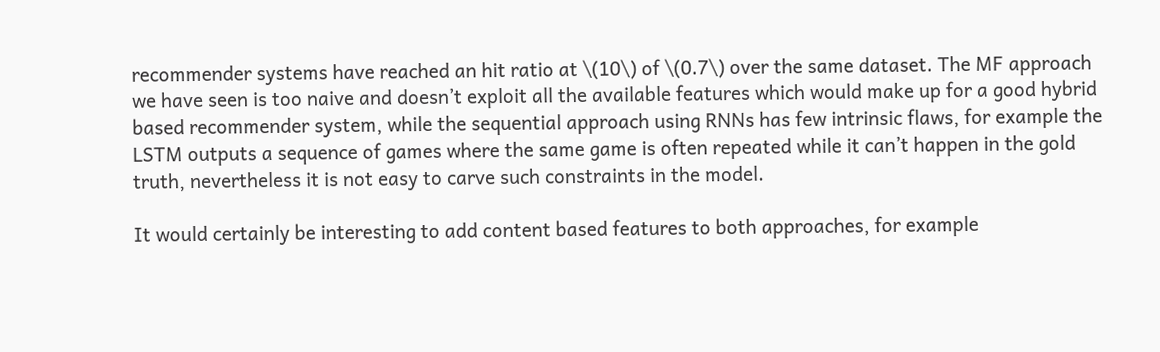recommender systems have reached an hit ratio at \(10\) of \(0.7\) over the same dataset. The MF approach we have seen is too naive and doesn’t exploit all the available features which would make up for a good hybrid based recommender system, while the sequential approach using RNNs has few intrinsic flaws, for example the LSTM outputs a sequence of games where the same game is often repeated while it can’t happen in the gold truth, nevertheless it is not easy to carve such constraints in the model.

It would certainly be interesting to add content based features to both approaches, for example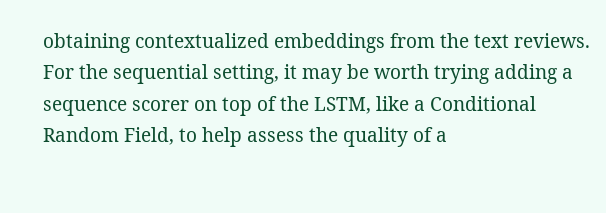obtaining contextualized embeddings from the text reviews. For the sequential setting, it may be worth trying adding a sequence scorer on top of the LSTM, like a Conditional Random Field, to help assess the quality of a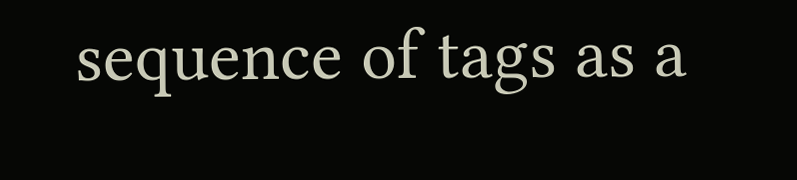sequence of tags as a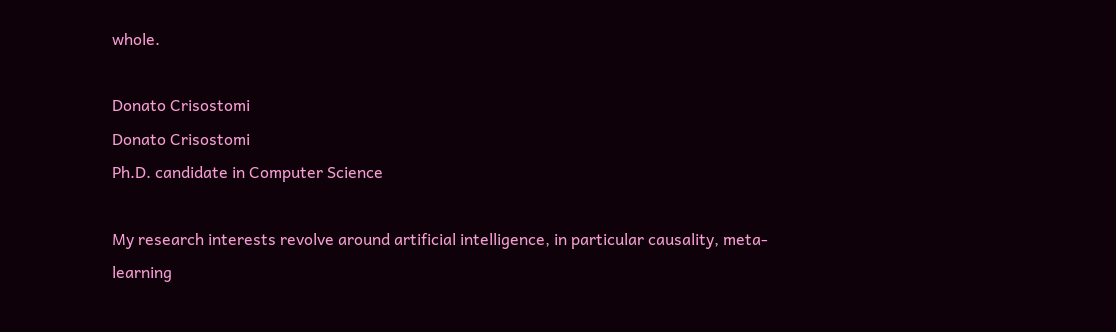whole.

Donato Crisostomi
Donato Crisostomi
Ph.D. candidate in Computer Science

My research interests revolve around artificial intelligence, in particular causality, meta-learning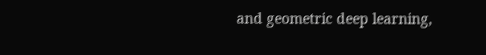and geometric deep learning,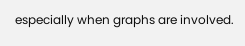especially when graphs are involved.